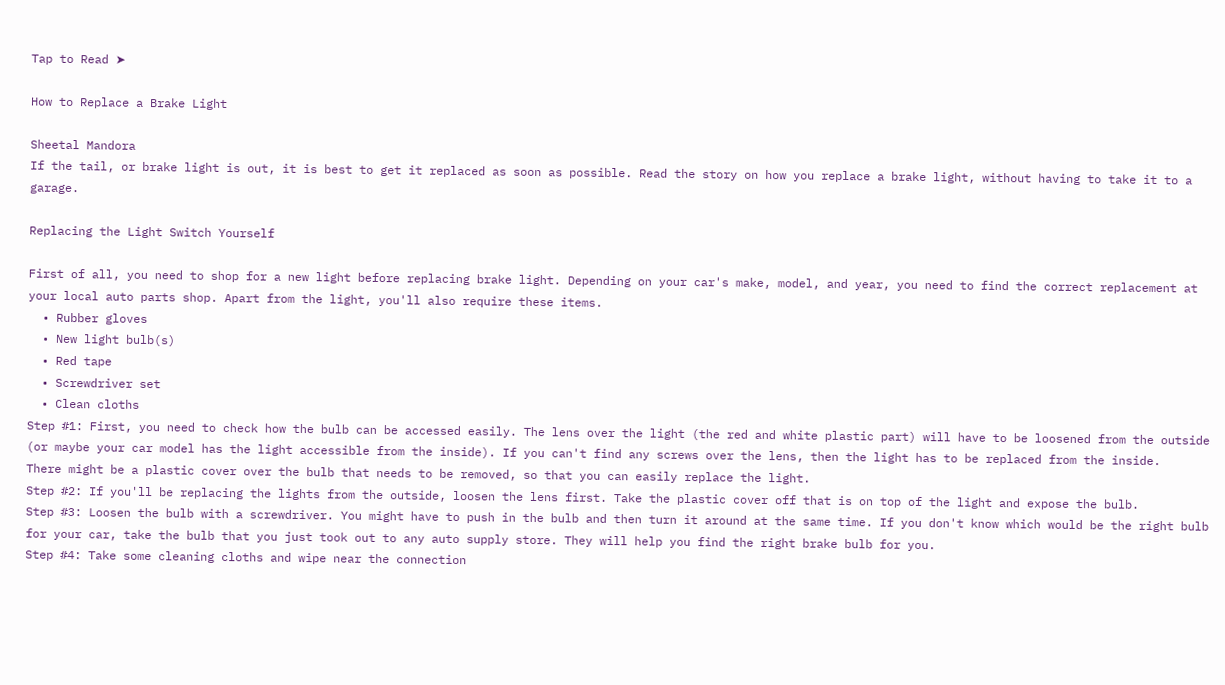Tap to Read ➤

How to Replace a Brake Light

Sheetal Mandora
If the tail, or brake light is out, it is best to get it replaced as soon as possible. Read the story on how you replace a brake light, without having to take it to a garage.

Replacing the Light Switch Yourself

First of all, you need to shop for a new light before replacing brake light. Depending on your car's make, model, and year, you need to find the correct replacement at your local auto parts shop. Apart from the light, you'll also require these items.
  • Rubber gloves
  • New light bulb(s)
  • Red tape
  • Screwdriver set
  • Clean cloths
Step #1: First, you need to check how the bulb can be accessed easily. The lens over the light (the red and white plastic part) will have to be loosened from the outside (or maybe your car model has the light accessible from the inside). If you can't find any screws over the lens, then the light has to be replaced from the inside.
There might be a plastic cover over the bulb that needs to be removed, so that you can easily replace the light.
Step #2: If you'll be replacing the lights from the outside, loosen the lens first. Take the plastic cover off that is on top of the light and expose the bulb.
Step #3: Loosen the bulb with a screwdriver. You might have to push in the bulb and then turn it around at the same time. If you don't know which would be the right bulb for your car, take the bulb that you just took out to any auto supply store. They will help you find the right brake bulb for you.
Step #4: Take some cleaning cloths and wipe near the connection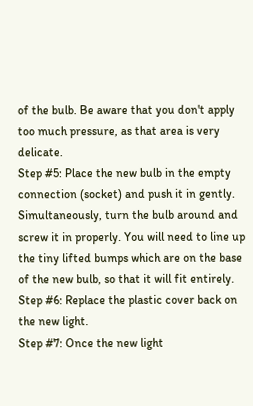of the bulb. Be aware that you don't apply too much pressure, as that area is very delicate.
Step #5: Place the new bulb in the empty connection (socket) and push it in gently. Simultaneously, turn the bulb around and screw it in properly. You will need to line up the tiny lifted bumps which are on the base of the new bulb, so that it will fit entirely.
Step #6: Replace the plastic cover back on the new light.
Step #7: Once the new light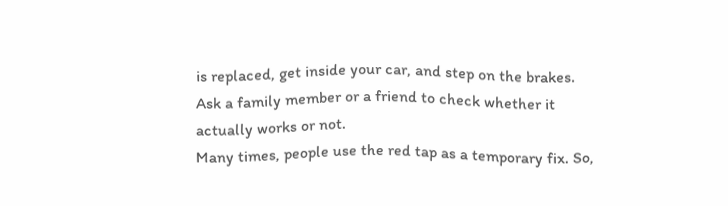is replaced, get inside your car, and step on the brakes. Ask a family member or a friend to check whether it actually works or not.
Many times, people use the red tap as a temporary fix. So,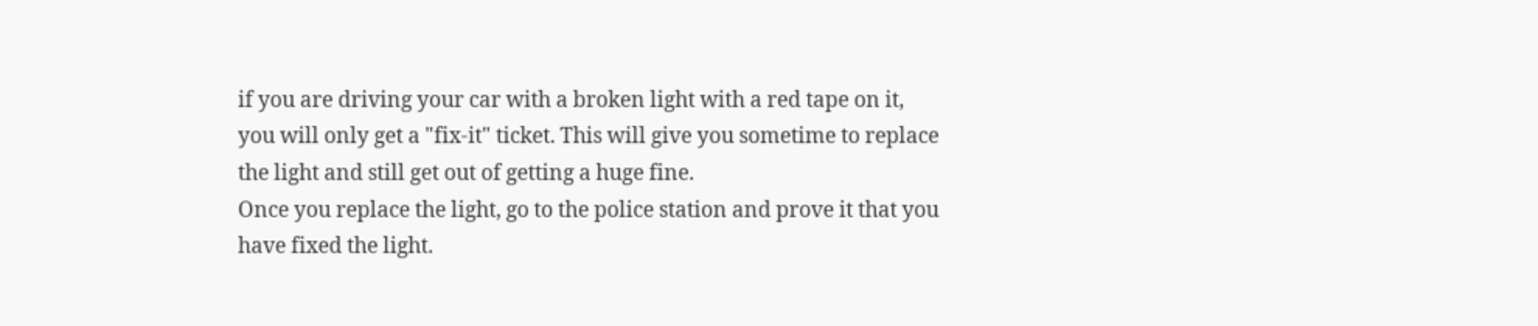if you are driving your car with a broken light with a red tape on it, you will only get a "fix-it" ticket. This will give you sometime to replace the light and still get out of getting a huge fine.
Once you replace the light, go to the police station and prove it that you have fixed the light.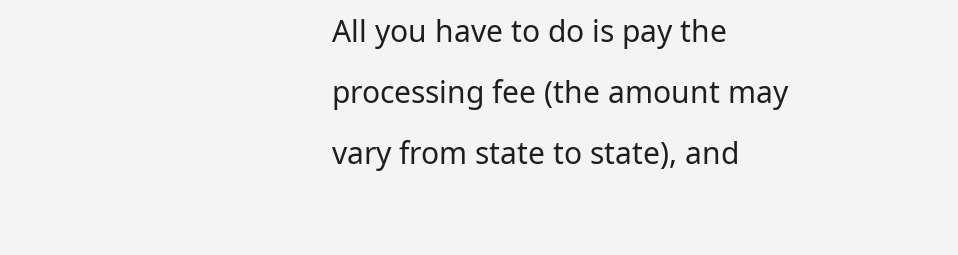All you have to do is pay the processing fee (the amount may vary from state to state), and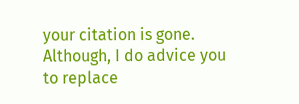your citation is gone. Although, I do advice you to replace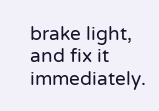brake light, and fix it immediately.